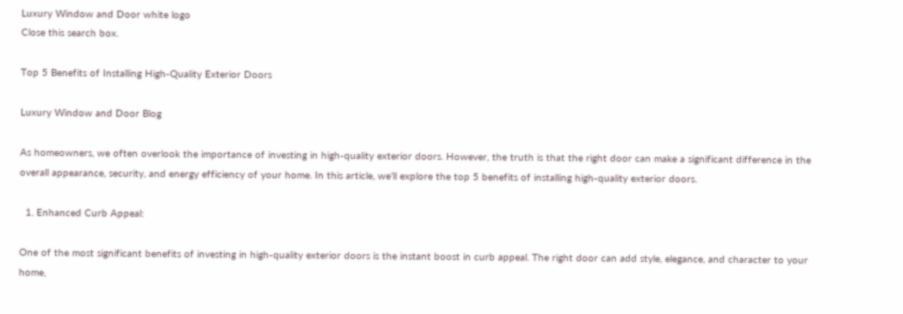Luxury Window and Door white logo
Close this search box.

Top 5 Benefits of Installing High-Quality Exterior Doors

Luxury Window and Door Blog

As homeowners, we often overlook the importance of investing in high-quality exterior doors. However, the truth is that the right door can make a significant difference in the overall appearance, security, and energy efficiency of your home. In this article, we’ll explore the top 5 benefits of installing high-quality exterior doors.

  1. Enhanced Curb Appeal:

One of the most significant benefits of investing in high-quality exterior doors is the instant boost in curb appeal. The right door can add style, elegance, and character to your home,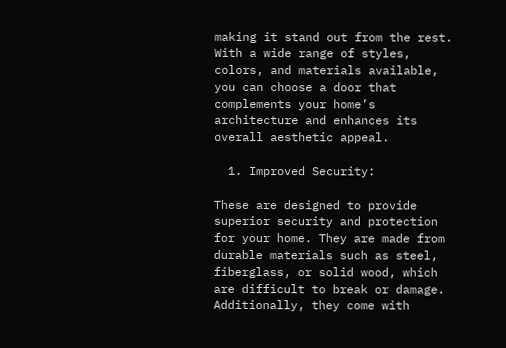making it stand out from the rest. With a wide range of styles, colors, and materials available, you can choose a door that complements your home’s architecture and enhances its overall aesthetic appeal.

  1. Improved Security:

These are designed to provide superior security and protection for your home. They are made from durable materials such as steel, fiberglass, or solid wood, which are difficult to break or damage. Additionally, they come with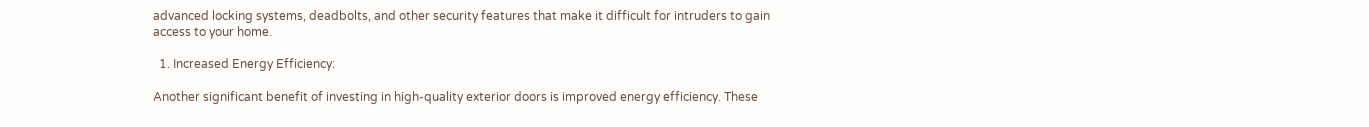advanced locking systems, deadbolts, and other security features that make it difficult for intruders to gain access to your home.

  1. Increased Energy Efficiency:

Another significant benefit of investing in high-quality exterior doors is improved energy efficiency. These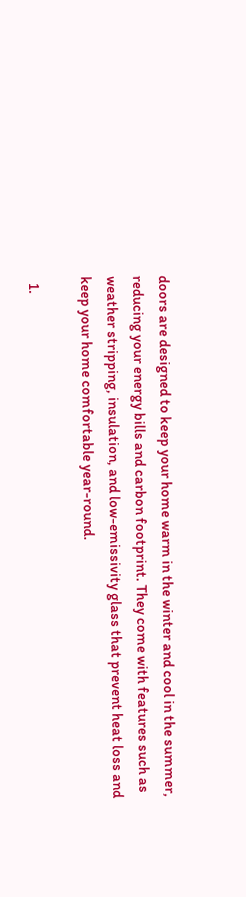doors are designed to keep your home warm in the winter and cool in the summer, reducing your energy bills and carbon footprint. They come with features such as weather stripping, insulation, and low-emissivity glass that prevent heat loss and keep your home comfortable year-round.

  1.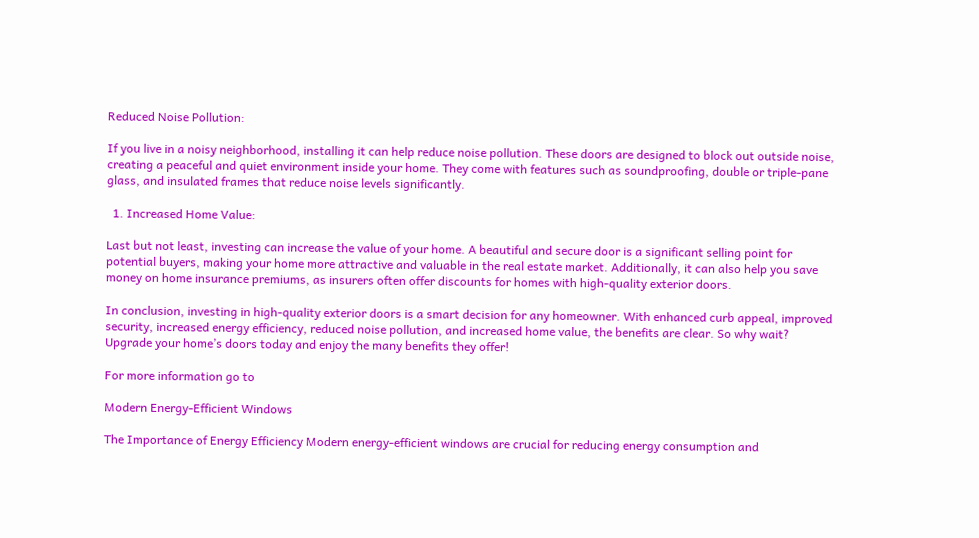Reduced Noise Pollution:

If you live in a noisy neighborhood, installing it can help reduce noise pollution. These doors are designed to block out outside noise, creating a peaceful and quiet environment inside your home. They come with features such as soundproofing, double or triple-pane glass, and insulated frames that reduce noise levels significantly.

  1. Increased Home Value:

Last but not least, investing can increase the value of your home. A beautiful and secure door is a significant selling point for potential buyers, making your home more attractive and valuable in the real estate market. Additionally, it can also help you save money on home insurance premiums, as insurers often offer discounts for homes with high-quality exterior doors.

In conclusion, investing in high-quality exterior doors is a smart decision for any homeowner. With enhanced curb appeal, improved security, increased energy efficiency, reduced noise pollution, and increased home value, the benefits are clear. So why wait? Upgrade your home’s doors today and enjoy the many benefits they offer!

For more information go to

Modern Energy-Efficient Windows

The Importance of Energy Efficiency Modern energy-efficient windows are crucial for reducing energy consumption and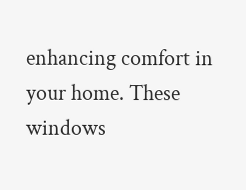enhancing comfort in your home. These windows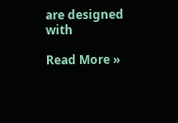are designed with

Read More »